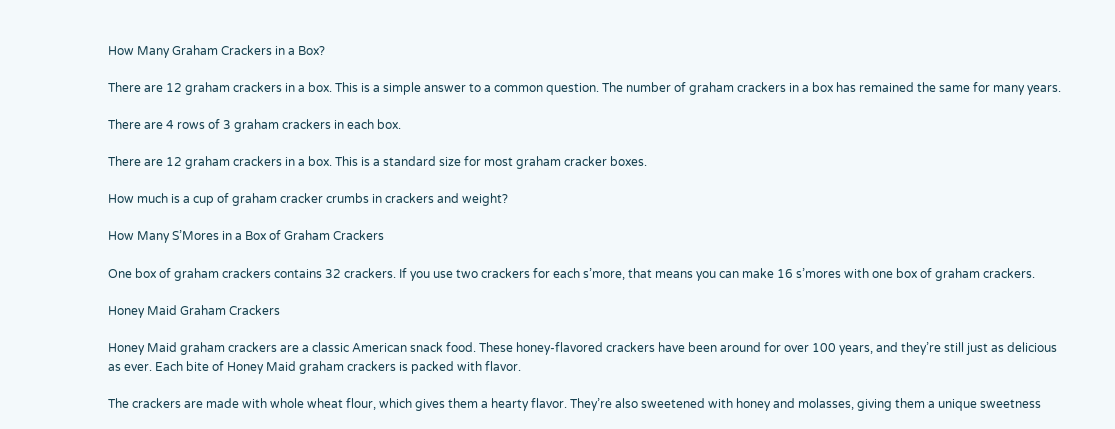How Many Graham Crackers in a Box?

There are 12 graham crackers in a box. This is a simple answer to a common question. The number of graham crackers in a box has remained the same for many years.

There are 4 rows of 3 graham crackers in each box.

There are 12 graham crackers in a box. This is a standard size for most graham cracker boxes.

How much is a cup of graham cracker crumbs in crackers and weight?

How Many S’Mores in a Box of Graham Crackers

One box of graham crackers contains 32 crackers. If you use two crackers for each s’more, that means you can make 16 s’mores with one box of graham crackers.

Honey Maid Graham Crackers

Honey Maid graham crackers are a classic American snack food. These honey-flavored crackers have been around for over 100 years, and they’re still just as delicious as ever. Each bite of Honey Maid graham crackers is packed with flavor.

The crackers are made with whole wheat flour, which gives them a hearty flavor. They’re also sweetened with honey and molasses, giving them a unique sweetness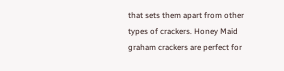that sets them apart from other types of crackers. Honey Maid graham crackers are perfect for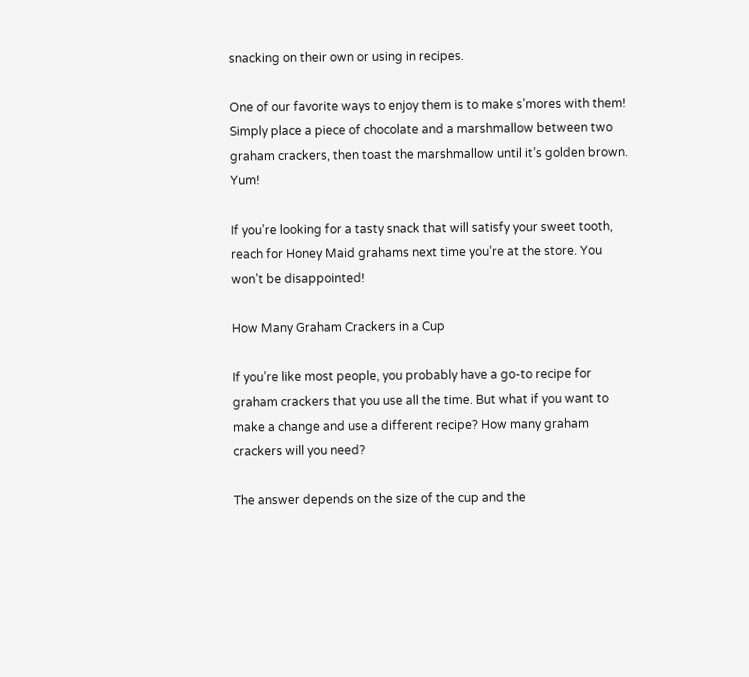snacking on their own or using in recipes.

One of our favorite ways to enjoy them is to make s’mores with them! Simply place a piece of chocolate and a marshmallow between two graham crackers, then toast the marshmallow until it’s golden brown. Yum!

If you’re looking for a tasty snack that will satisfy your sweet tooth, reach for Honey Maid grahams next time you’re at the store. You won’t be disappointed!

How Many Graham Crackers in a Cup

If you’re like most people, you probably have a go-to recipe for graham crackers that you use all the time. But what if you want to make a change and use a different recipe? How many graham crackers will you need?

The answer depends on the size of the cup and the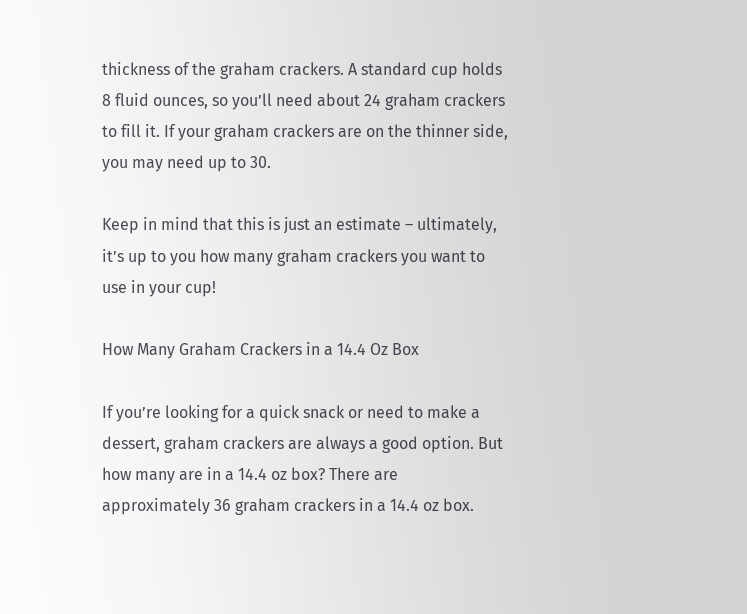thickness of the graham crackers. A standard cup holds 8 fluid ounces, so you’ll need about 24 graham crackers to fill it. If your graham crackers are on the thinner side, you may need up to 30.

Keep in mind that this is just an estimate – ultimately, it’s up to you how many graham crackers you want to use in your cup!

How Many Graham Crackers in a 14.4 Oz Box

If you’re looking for a quick snack or need to make a dessert, graham crackers are always a good option. But how many are in a 14.4 oz box? There are approximately 36 graham crackers in a 14.4 oz box.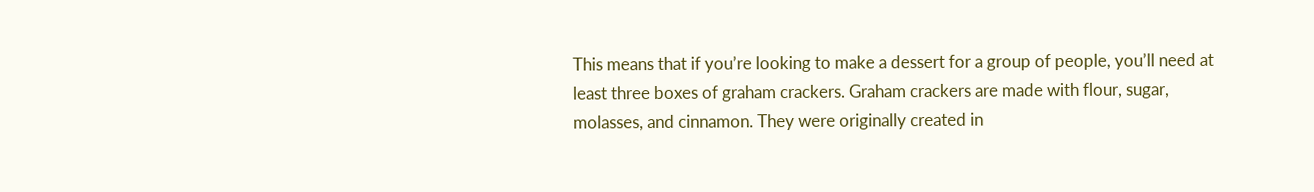This means that if you’re looking to make a dessert for a group of people, you’ll need at least three boxes of graham crackers. Graham crackers are made with flour, sugar, molasses, and cinnamon. They were originally created in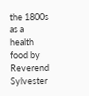the 1800s as a health food by Reverend Sylvester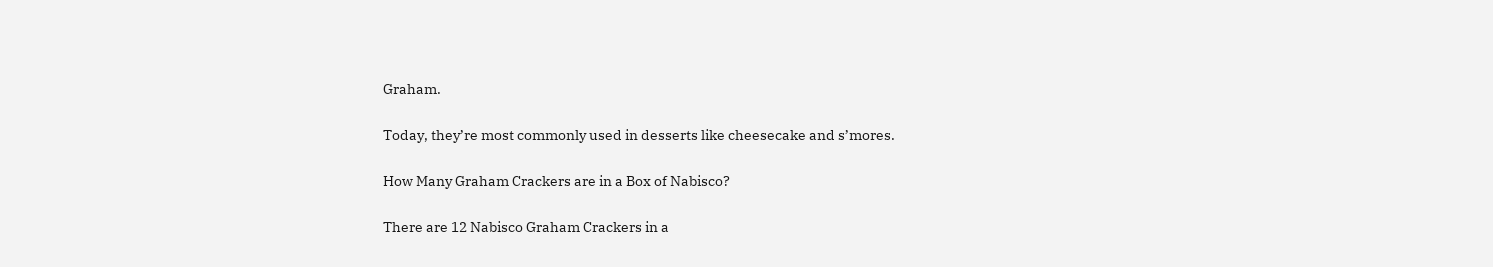Graham.

Today, they’re most commonly used in desserts like cheesecake and s’mores.

How Many Graham Crackers are in a Box of Nabisco?

There are 12 Nabisco Graham Crackers in a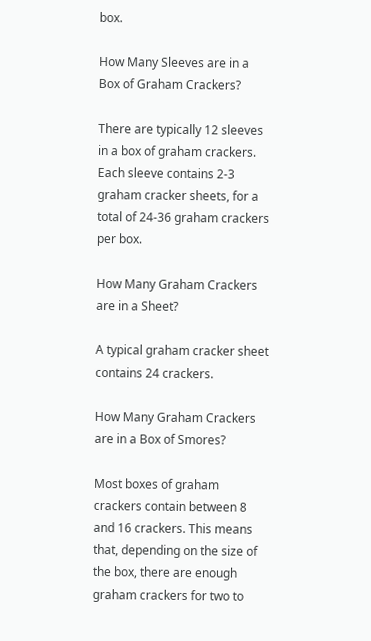box.

How Many Sleeves are in a Box of Graham Crackers?

There are typically 12 sleeves in a box of graham crackers. Each sleeve contains 2-3 graham cracker sheets, for a total of 24-36 graham crackers per box.

How Many Graham Crackers are in a Sheet?

A typical graham cracker sheet contains 24 crackers.

How Many Graham Crackers are in a Box of Smores?

Most boxes of graham crackers contain between 8 and 16 crackers. This means that, depending on the size of the box, there are enough graham crackers for two to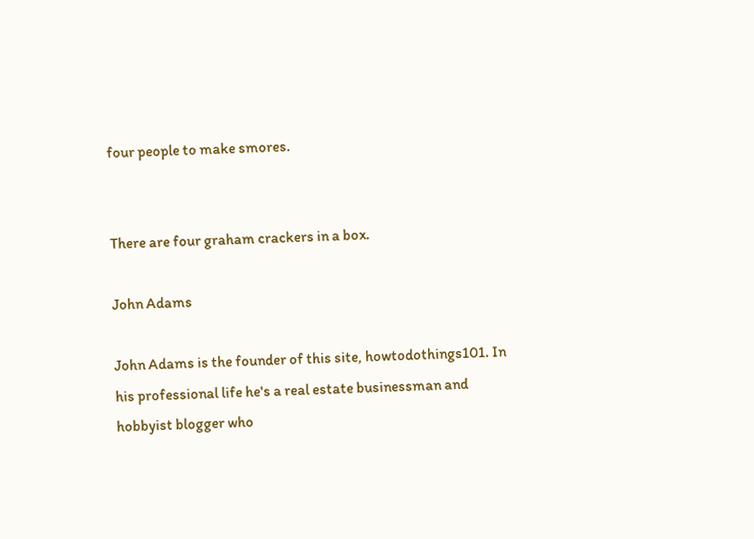four people to make smores.


There are four graham crackers in a box.

John Adams

John Adams is the founder of this site, howtodothings101. In his professional life he's a real estate businessman and hobbyist blogger who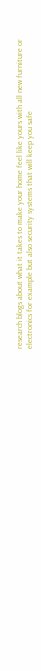research blogs about what it takes to make your home feel like yours with all new furniture or electronics for example but also security systems that will keep you safe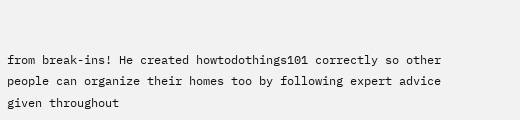from break-ins! He created howtodothings101 correctly so other people can organize their homes too by following expert advice given throughout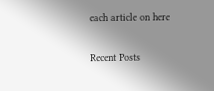each article on here

Recent Posts